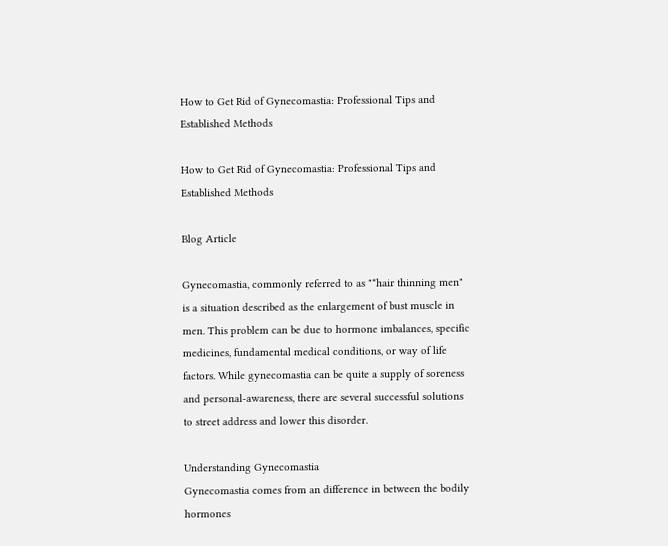How to Get Rid of Gynecomastia: Professional Tips and Established Methods

How to Get Rid of Gynecomastia: Professional Tips and Established Methods

Blog Article

Gynecomastia, commonly referred to as "*hair thinning men" is a situation described as the enlargement of bust muscle in men. This problem can be due to hormone imbalances, specific medicines, fundamental medical conditions, or way of life factors. While gynecomastia can be quite a supply of soreness and personal-awareness, there are several successful solutions to street address and lower this disorder.

Understanding Gynecomastia
Gynecomastia comes from an difference in between the bodily hormones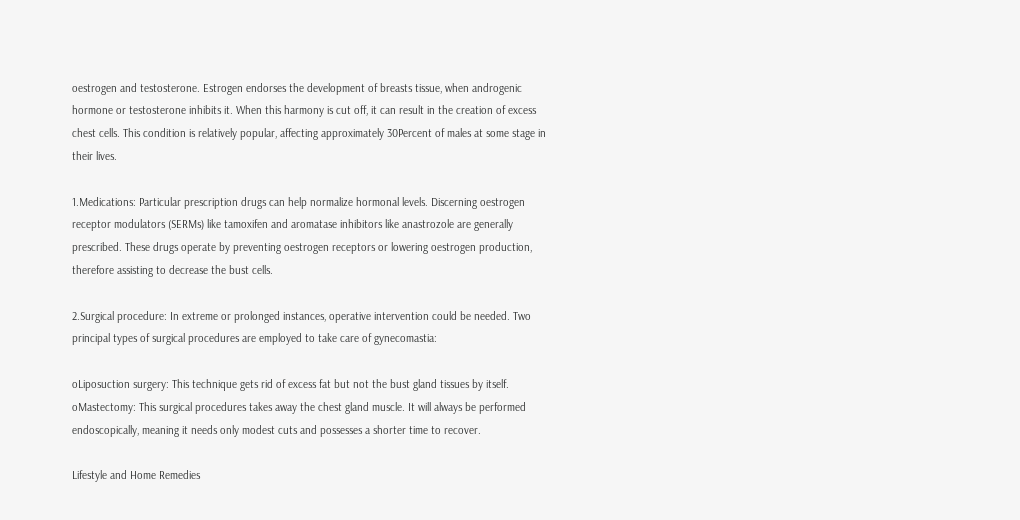oestrogen and testosterone. Estrogen endorses the development of breasts tissue, when androgenic hormone or testosterone inhibits it. When this harmony is cut off, it can result in the creation of excess chest cells. This condition is relatively popular, affecting approximately 30Percent of males at some stage in their lives.

1.Medications: Particular prescription drugs can help normalize hormonal levels. Discerning oestrogen receptor modulators (SERMs) like tamoxifen and aromatase inhibitors like anastrozole are generally prescribed. These drugs operate by preventing oestrogen receptors or lowering oestrogen production, therefore assisting to decrease the bust cells.

2.Surgical procedure: In extreme or prolonged instances, operative intervention could be needed. Two principal types of surgical procedures are employed to take care of gynecomastia:

oLiposuction surgery: This technique gets rid of excess fat but not the bust gland tissues by itself.
oMastectomy: This surgical procedures takes away the chest gland muscle. It will always be performed endoscopically, meaning it needs only modest cuts and possesses a shorter time to recover.

Lifestyle and Home Remedies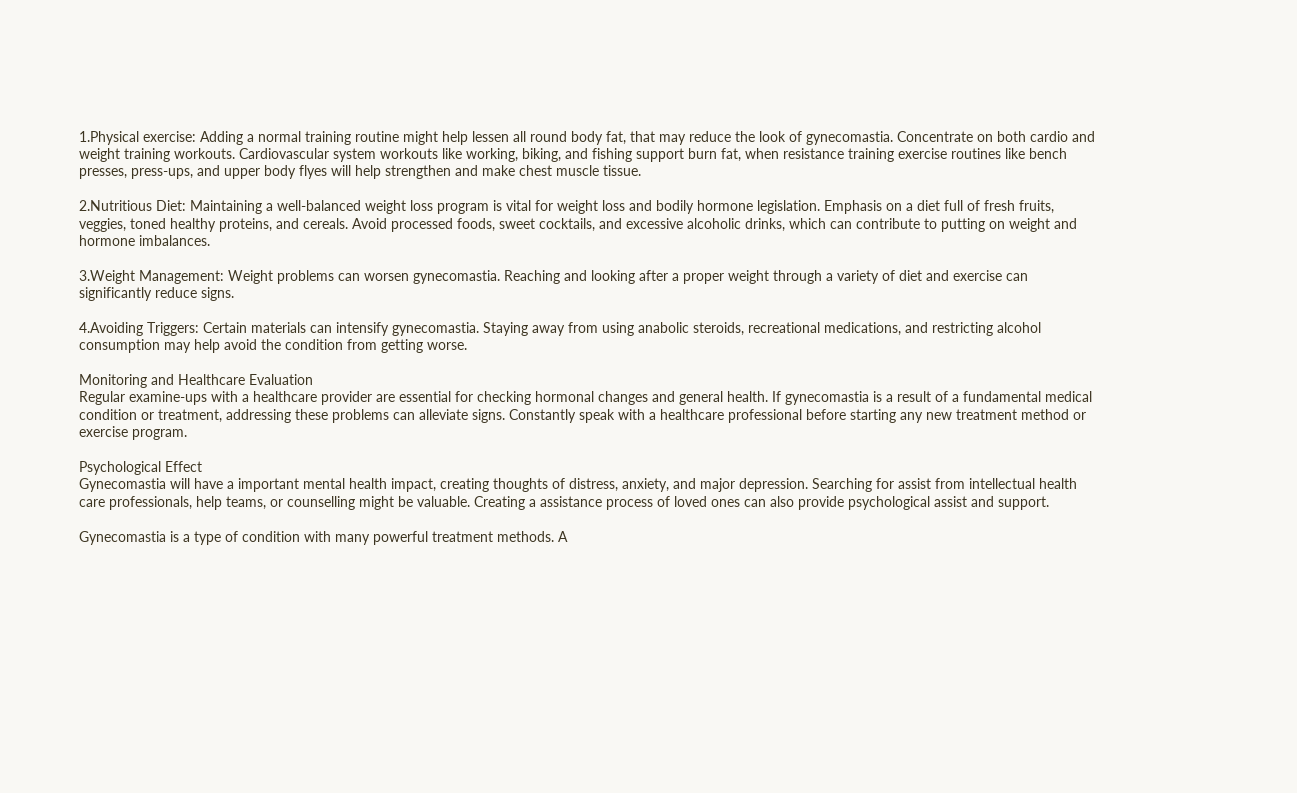1.Physical exercise: Adding a normal training routine might help lessen all round body fat, that may reduce the look of gynecomastia. Concentrate on both cardio and weight training workouts. Cardiovascular system workouts like working, biking, and fishing support burn fat, when resistance training exercise routines like bench presses, press-ups, and upper body flyes will help strengthen and make chest muscle tissue.

2.Nutritious Diet: Maintaining a well-balanced weight loss program is vital for weight loss and bodily hormone legislation. Emphasis on a diet full of fresh fruits, veggies, toned healthy proteins, and cereals. Avoid processed foods, sweet cocktails, and excessive alcoholic drinks, which can contribute to putting on weight and hormone imbalances.

3.Weight Management: Weight problems can worsen gynecomastia. Reaching and looking after a proper weight through a variety of diet and exercise can significantly reduce signs.

4.Avoiding Triggers: Certain materials can intensify gynecomastia. Staying away from using anabolic steroids, recreational medications, and restricting alcohol consumption may help avoid the condition from getting worse.

Monitoring and Healthcare Evaluation
Regular examine-ups with a healthcare provider are essential for checking hormonal changes and general health. If gynecomastia is a result of a fundamental medical condition or treatment, addressing these problems can alleviate signs. Constantly speak with a healthcare professional before starting any new treatment method or exercise program.

Psychological Effect
Gynecomastia will have a important mental health impact, creating thoughts of distress, anxiety, and major depression. Searching for assist from intellectual health care professionals, help teams, or counselling might be valuable. Creating a assistance process of loved ones can also provide psychological assist and support.

Gynecomastia is a type of condition with many powerful treatment methods. A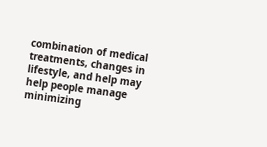combination of medical treatments, changes in lifestyle, and help may help people manage minimizing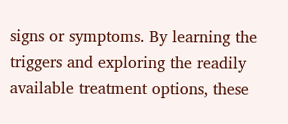signs or symptoms. By learning the triggers and exploring the readily available treatment options, these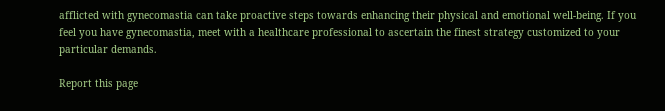afflicted with gynecomastia can take proactive steps towards enhancing their physical and emotional well-being. If you feel you have gynecomastia, meet with a healthcare professional to ascertain the finest strategy customized to your particular demands.

Report this page